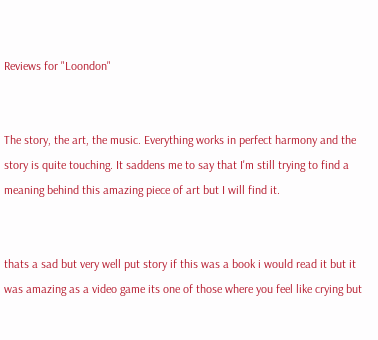Reviews for "Loondon"


The story, the art, the music. Everything works in perfect harmony and the story is quite touching. It saddens me to say that I'm still trying to find a meaning behind this amazing piece of art but I will find it.


thats a sad but very well put story if this was a book i would read it but it was amazing as a video game its one of those where you feel like crying but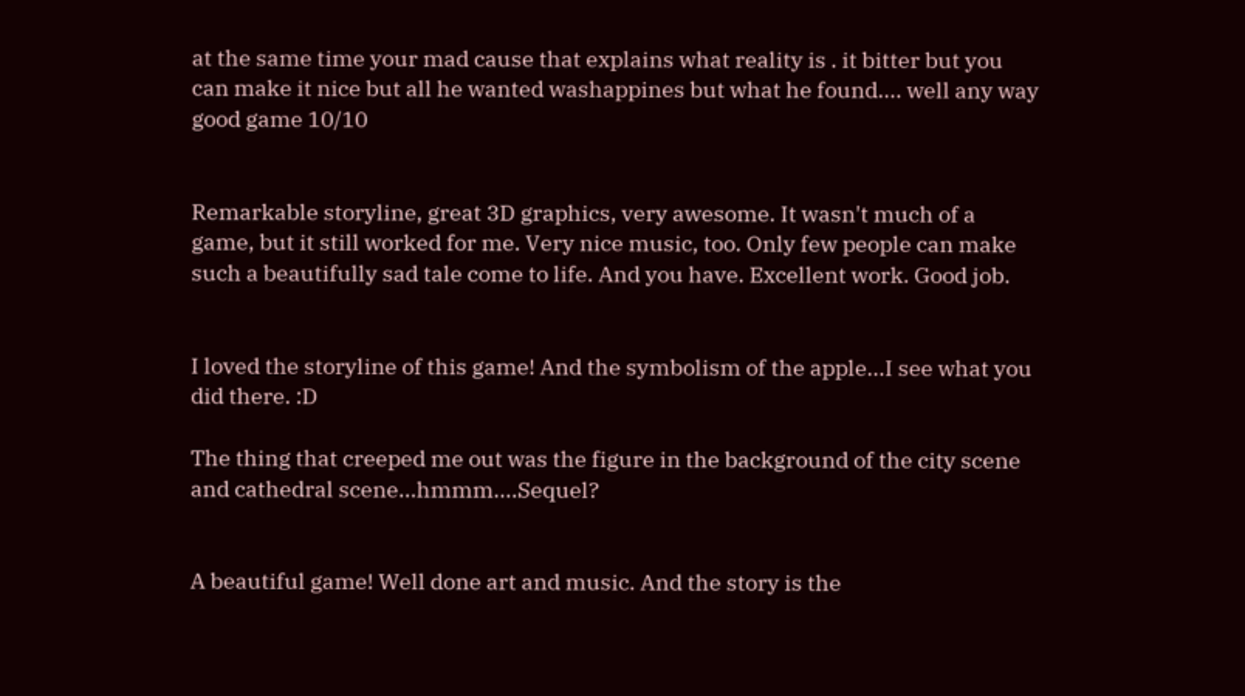at the same time your mad cause that explains what reality is . it bitter but you can make it nice but all he wanted washappines but what he found.... well any way good game 10/10


Remarkable storyline, great 3D graphics, very awesome. It wasn't much of a game, but it still worked for me. Very nice music, too. Only few people can make such a beautifully sad tale come to life. And you have. Excellent work. Good job.


I loved the storyline of this game! And the symbolism of the apple...I see what you did there. :D

The thing that creeped me out was the figure in the background of the city scene and cathedral scene...hmmm....Sequel?


A beautiful game! Well done art and music. And the story is the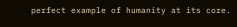perfect example of humanity at its core.